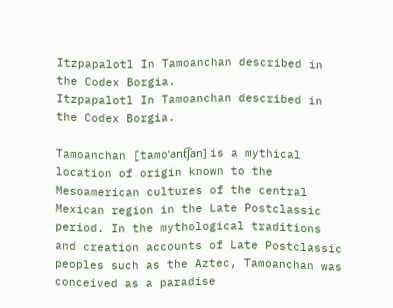Itzpapalotl In Tamoanchan described in the Codex Borgia.
Itzpapalotl In Tamoanchan described in the Codex Borgia.

Tamoanchan [tamoˈant͡ʃan] is a mythical location of origin known to the Mesoamerican cultures of the central Mexican region in the Late Postclassic period. In the mythological traditions and creation accounts of Late Postclassic peoples such as the Aztec, Tamoanchan was conceived as a paradise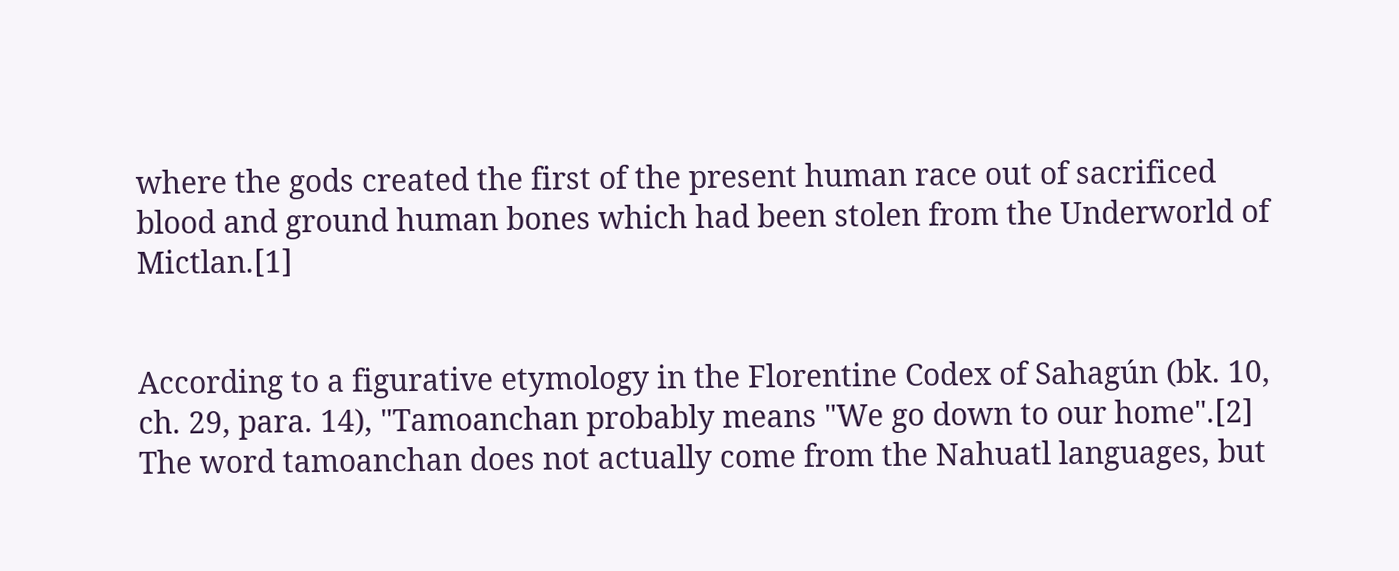where the gods created the first of the present human race out of sacrificed blood and ground human bones which had been stolen from the Underworld of Mictlan.[1]


According to a figurative etymology in the Florentine Codex of Sahagún (bk. 10, ch. 29, para. 14), "Tamoanchan probably means "We go down to our home".[2] The word tamoanchan does not actually come from the Nahuatl languages, but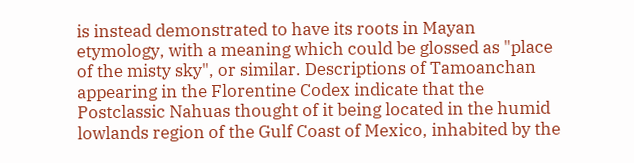is instead demonstrated to have its roots in Mayan etymology, with a meaning which could be glossed as "place of the misty sky", or similar. Descriptions of Tamoanchan appearing in the Florentine Codex indicate that the Postclassic Nahuas thought of it being located in the humid lowlands region of the Gulf Coast of Mexico, inhabited by the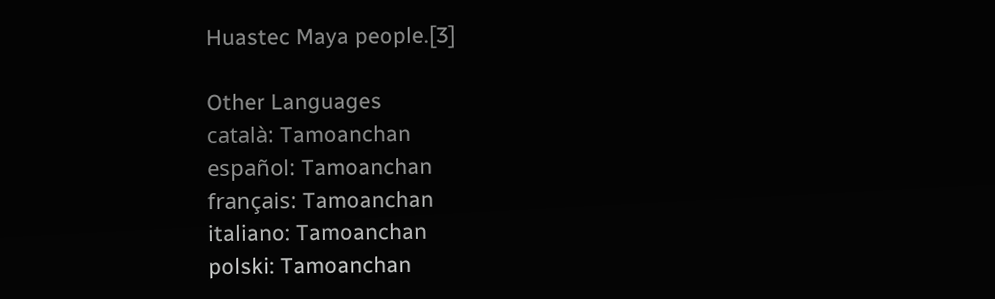Huastec Maya people.[3]

Other Languages
català: Tamoanchan
español: Tamoanchan
français: Tamoanchan
italiano: Tamoanchan
polski: Tamoanchan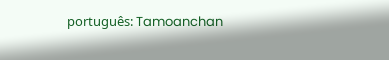português: Tamoanchan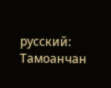русский: Тамоанчан